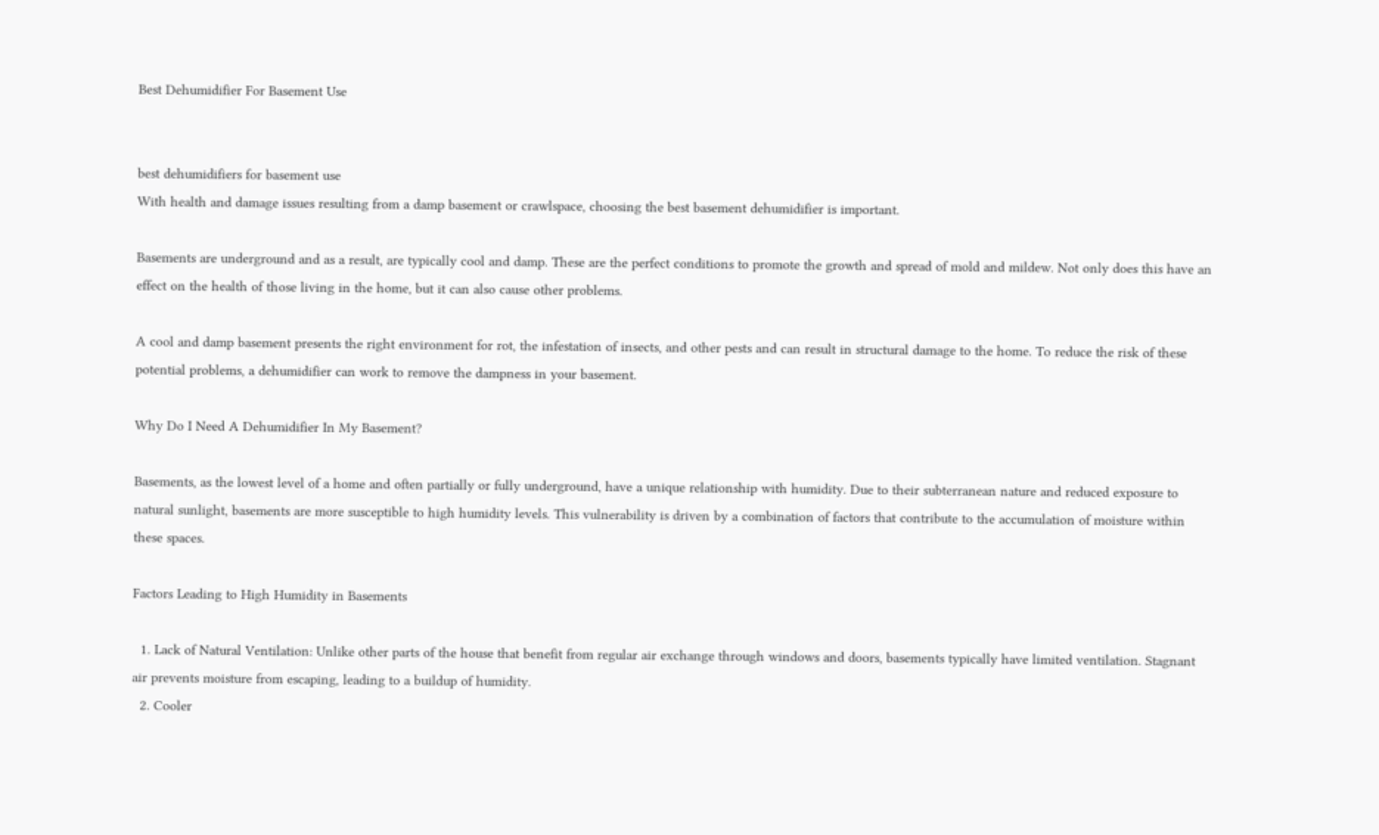Best Dehumidifier For Basement Use


best dehumidifiers for basement use
With health and damage issues resulting from a damp basement or crawlspace, choosing the best basement dehumidifier is important.

Basements are underground and as a result, are typically cool and damp. These are the perfect conditions to promote the growth and spread of mold and mildew. Not only does this have an effect on the health of those living in the home, but it can also cause other problems.

A cool and damp basement presents the right environment for rot, the infestation of insects, and other pests and can result in structural damage to the home. To reduce the risk of these potential problems, a dehumidifier can work to remove the dampness in your basement.

Why Do I Need A Dehumidifier In My Basement?

Basements, as the lowest level of a home and often partially or fully underground, have a unique relationship with humidity. Due to their subterranean nature and reduced exposure to natural sunlight, basements are more susceptible to high humidity levels. This vulnerability is driven by a combination of factors that contribute to the accumulation of moisture within these spaces.

Factors Leading to High Humidity in Basements

  1. Lack of Natural Ventilation: Unlike other parts of the house that benefit from regular air exchange through windows and doors, basements typically have limited ventilation. Stagnant air prevents moisture from escaping, leading to a buildup of humidity.
  2. Cooler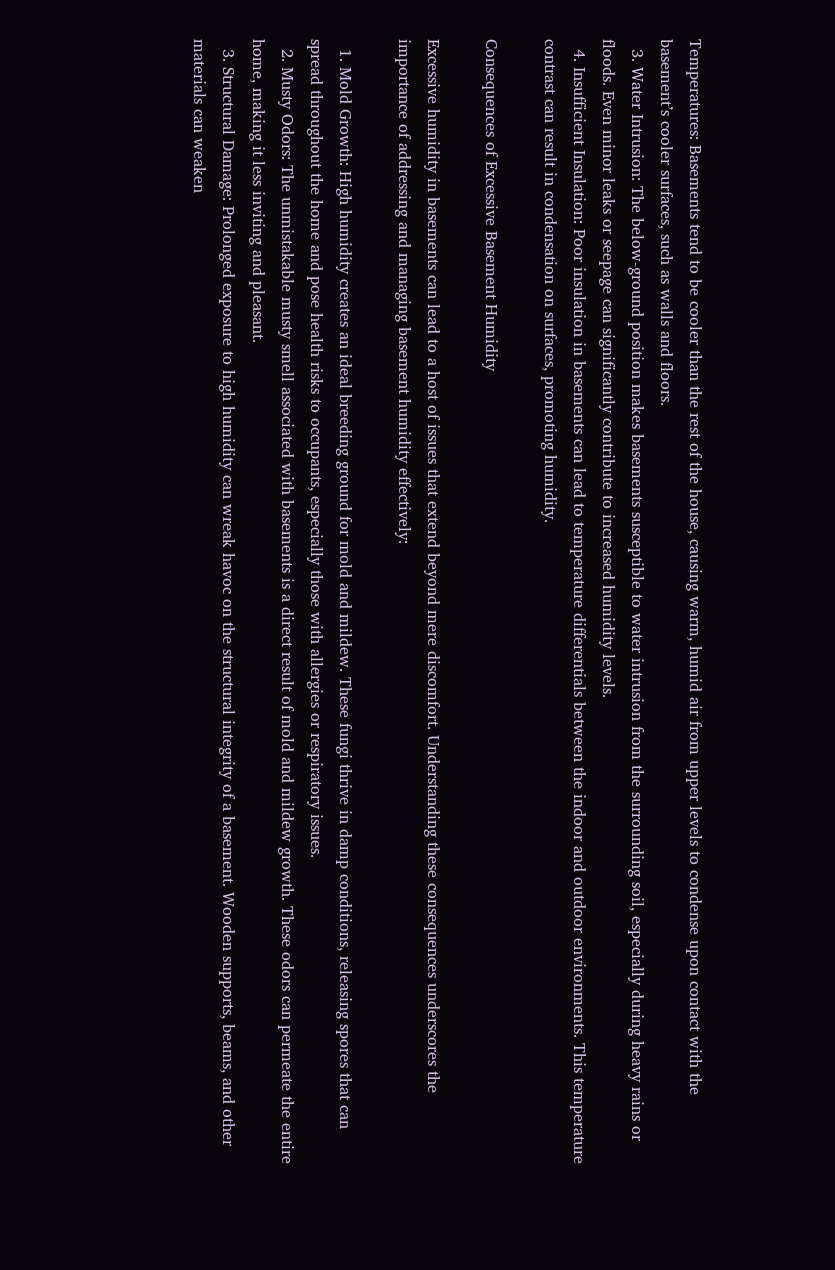Temperatures: Basements tend to be cooler than the rest of the house, causing warm, humid air from upper levels to condense upon contact with the basement’s cooler surfaces, such as walls and floors.
  3. Water Intrusion: The below-ground position makes basements susceptible to water intrusion from the surrounding soil, especially during heavy rains or floods. Even minor leaks or seepage can significantly contribute to increased humidity levels.
  4. Insufficient Insulation: Poor insulation in basements can lead to temperature differentials between the indoor and outdoor environments. This temperature contrast can result in condensation on surfaces, promoting humidity.

Consequences of Excessive Basement Humidity

Excessive humidity in basements can lead to a host of issues that extend beyond mere discomfort. Understanding these consequences underscores the importance of addressing and managing basement humidity effectively:

  1. Mold Growth: High humidity creates an ideal breeding ground for mold and mildew. These fungi thrive in damp conditions, releasing spores that can spread throughout the home and pose health risks to occupants, especially those with allergies or respiratory issues.
  2. Musty Odors: The unmistakable musty smell associated with basements is a direct result of mold and mildew growth. These odors can permeate the entire home, making it less inviting and pleasant.
  3. Structural Damage: Prolonged exposure to high humidity can wreak havoc on the structural integrity of a basement. Wooden supports, beams, and other materials can weaken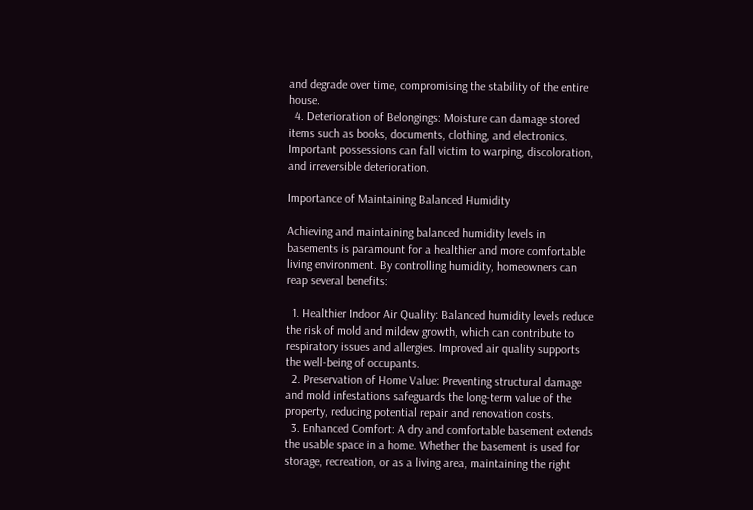and degrade over time, compromising the stability of the entire house.
  4. Deterioration of Belongings: Moisture can damage stored items such as books, documents, clothing, and electronics. Important possessions can fall victim to warping, discoloration, and irreversible deterioration.

Importance of Maintaining Balanced Humidity

Achieving and maintaining balanced humidity levels in basements is paramount for a healthier and more comfortable living environment. By controlling humidity, homeowners can reap several benefits:

  1. Healthier Indoor Air Quality: Balanced humidity levels reduce the risk of mold and mildew growth, which can contribute to respiratory issues and allergies. Improved air quality supports the well-being of occupants.
  2. Preservation of Home Value: Preventing structural damage and mold infestations safeguards the long-term value of the property, reducing potential repair and renovation costs.
  3. Enhanced Comfort: A dry and comfortable basement extends the usable space in a home. Whether the basement is used for storage, recreation, or as a living area, maintaining the right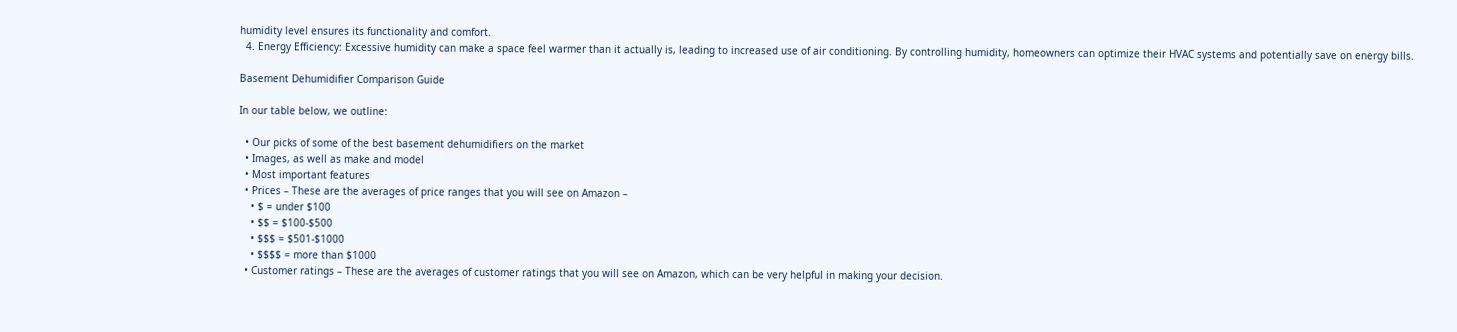humidity level ensures its functionality and comfort.
  4. Energy Efficiency: Excessive humidity can make a space feel warmer than it actually is, leading to increased use of air conditioning. By controlling humidity, homeowners can optimize their HVAC systems and potentially save on energy bills.

Basement Dehumidifier Comparison Guide

In our table below, we outline:

  • Our picks of some of the best basement dehumidifiers on the market
  • Images, as well as make and model
  • Most important features
  • Prices – These are the averages of price ranges that you will see on Amazon –
    • $ = under $100
    • $$ = $100-$500
    • $$$ = $501-$1000
    • $$$$ = more than $1000
  • Customer ratings – These are the averages of customer ratings that you will see on Amazon, which can be very helpful in making your decision.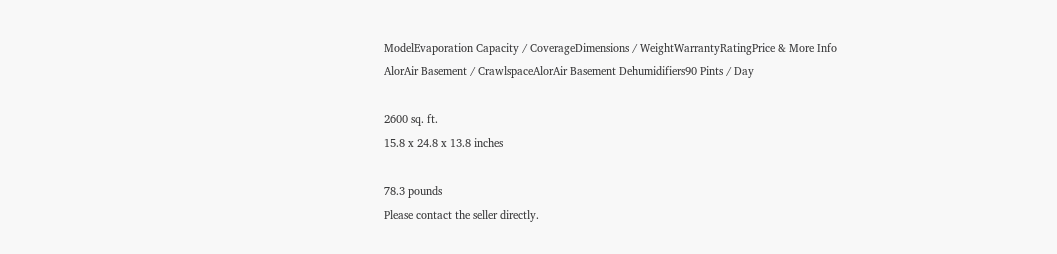ModelEvaporation Capacity / CoverageDimensions / WeightWarrantyRatingPrice & More Info
AlorAir Basement / CrawlspaceAlorAir Basement Dehumidifiers90 Pints / Day

2600 sq. ft.
15.8 x 24.8 x 13.8 inches

78.3 pounds
Please contact the seller directly.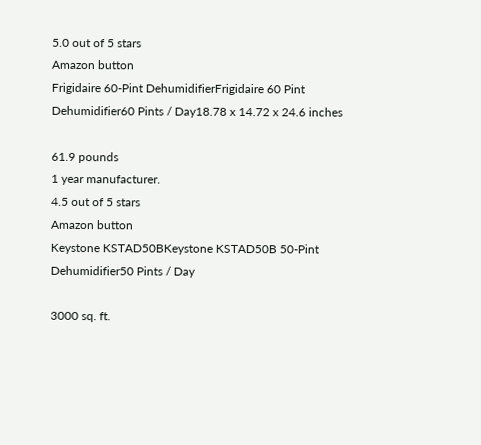5.0 out of 5 stars
Amazon button
Frigidaire 60-Pint DehumidifierFrigidaire 60 Pint Dehumidifier60 Pints / Day18.78 x 14.72 x 24.6 inches

61.9 pounds
1 year manufacturer.
4.5 out of 5 stars
Amazon button
Keystone KSTAD50BKeystone KSTAD50B 50-Pint Dehumidifier50 Pints / Day

3000 sq. ft.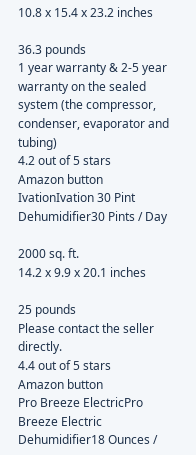10.8 x 15.4 x 23.2 inches

36.3 pounds
1 year warranty & 2-5 year warranty on the sealed system (the compressor, condenser, evaporator and tubing)
4.2 out of 5 stars
Amazon button
IvationIvation 30 Pint Dehumidifier30 Pints / Day

2000 sq. ft.
14.2 x 9.9 x 20.1 inches

25 pounds
Please contact the seller directly.
4.4 out of 5 stars
Amazon button
Pro Breeze ElectricPro Breeze Electric Dehumidifier18 Ounces /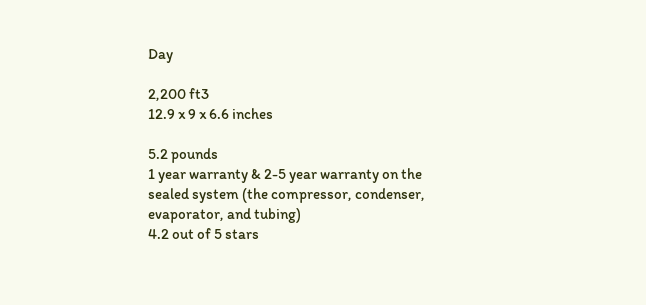Day

2,200 ft3
12.9 x 9 x 6.6 inches

5.2 pounds
1 year warranty & 2-5 year warranty on the sealed system (the compressor, condenser, evaporator, and tubing)
4.2 out of 5 stars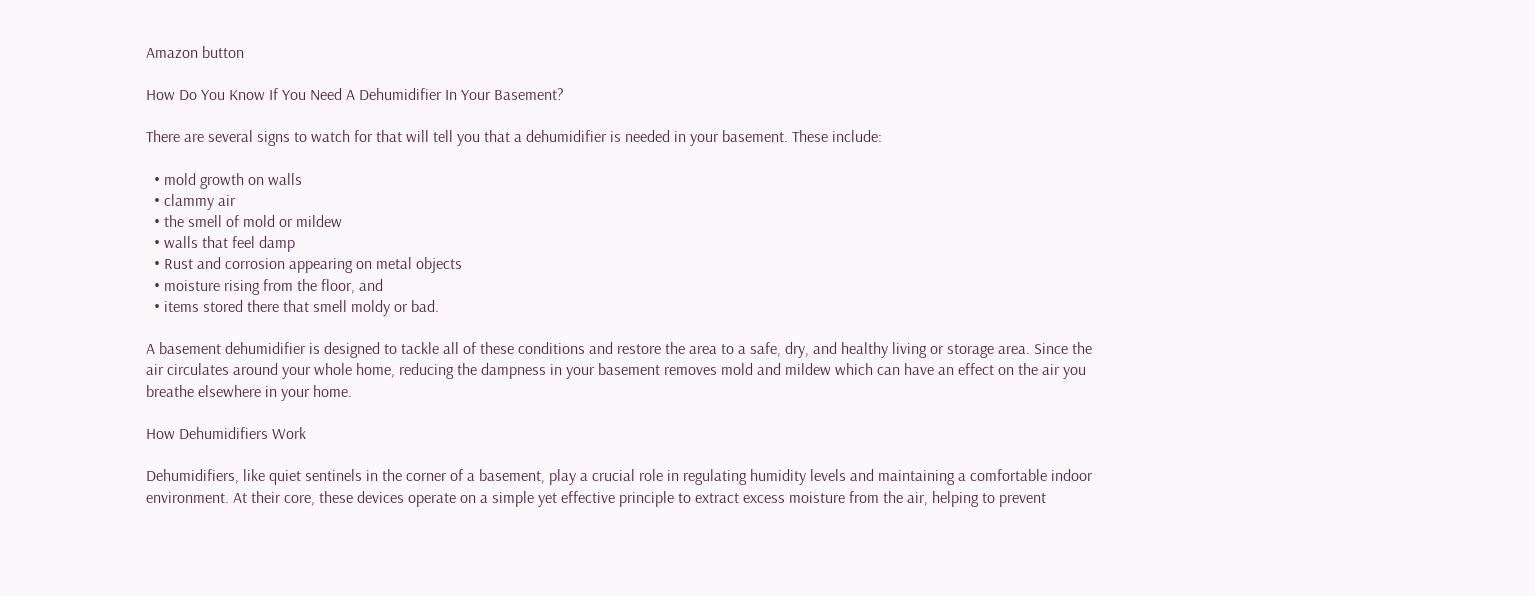Amazon button

How Do You Know If You Need A Dehumidifier In Your Basement?

There are several signs to watch for that will tell you that a dehumidifier is needed in your basement. These include:

  • mold growth on walls
  • clammy air
  • the smell of mold or mildew
  • walls that feel damp
  • Rust and corrosion appearing on metal objects
  • moisture rising from the floor, and
  • items stored there that smell moldy or bad.

A basement dehumidifier is designed to tackle all of these conditions and restore the area to a safe, dry, and healthy living or storage area. Since the air circulates around your whole home, reducing the dampness in your basement removes mold and mildew which can have an effect on the air you breathe elsewhere in your home.

How Dehumidifiers Work

Dehumidifiers, like quiet sentinels in the corner of a basement, play a crucial role in regulating humidity levels and maintaining a comfortable indoor environment. At their core, these devices operate on a simple yet effective principle to extract excess moisture from the air, helping to prevent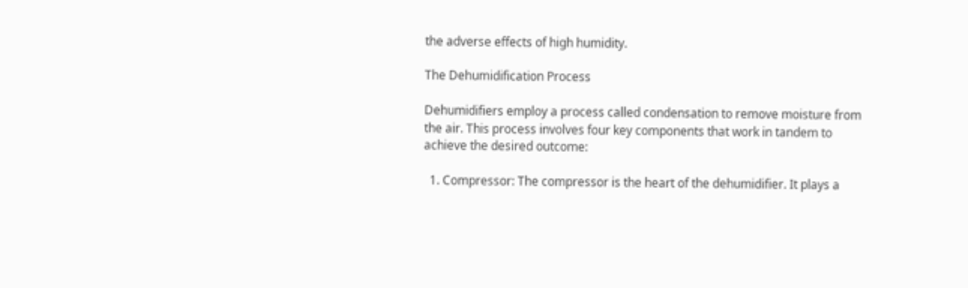the adverse effects of high humidity.

The Dehumidification Process

Dehumidifiers employ a process called condensation to remove moisture from the air. This process involves four key components that work in tandem to achieve the desired outcome:

  1. Compressor: The compressor is the heart of the dehumidifier. It plays a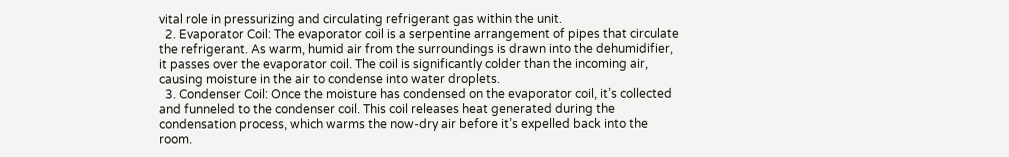vital role in pressurizing and circulating refrigerant gas within the unit.
  2. Evaporator Coil: The evaporator coil is a serpentine arrangement of pipes that circulate the refrigerant. As warm, humid air from the surroundings is drawn into the dehumidifier, it passes over the evaporator coil. The coil is significantly colder than the incoming air, causing moisture in the air to condense into water droplets.
  3. Condenser Coil: Once the moisture has condensed on the evaporator coil, it’s collected and funneled to the condenser coil. This coil releases heat generated during the condensation process, which warms the now-dry air before it’s expelled back into the room.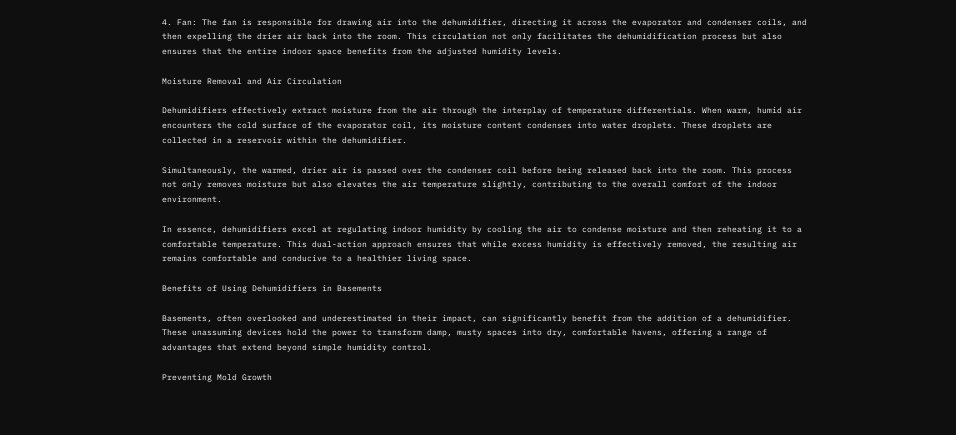4. Fan: The fan is responsible for drawing air into the dehumidifier, directing it across the evaporator and condenser coils, and then expelling the drier air back into the room. This circulation not only facilitates the dehumidification process but also ensures that the entire indoor space benefits from the adjusted humidity levels.

Moisture Removal and Air Circulation

Dehumidifiers effectively extract moisture from the air through the interplay of temperature differentials. When warm, humid air encounters the cold surface of the evaporator coil, its moisture content condenses into water droplets. These droplets are collected in a reservoir within the dehumidifier.

Simultaneously, the warmed, drier air is passed over the condenser coil before being released back into the room. This process not only removes moisture but also elevates the air temperature slightly, contributing to the overall comfort of the indoor environment.

In essence, dehumidifiers excel at regulating indoor humidity by cooling the air to condense moisture and then reheating it to a comfortable temperature. This dual-action approach ensures that while excess humidity is effectively removed, the resulting air remains comfortable and conducive to a healthier living space.

Benefits of Using Dehumidifiers in Basements

Basements, often overlooked and underestimated in their impact, can significantly benefit from the addition of a dehumidifier. These unassuming devices hold the power to transform damp, musty spaces into dry, comfortable havens, offering a range of advantages that extend beyond simple humidity control.

Preventing Mold Growth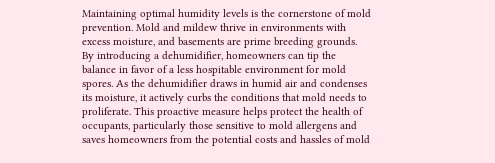Maintaining optimal humidity levels is the cornerstone of mold prevention. Mold and mildew thrive in environments with excess moisture, and basements are prime breeding grounds. By introducing a dehumidifier, homeowners can tip the balance in favor of a less hospitable environment for mold spores. As the dehumidifier draws in humid air and condenses its moisture, it actively curbs the conditions that mold needs to proliferate. This proactive measure helps protect the health of occupants, particularly those sensitive to mold allergens and saves homeowners from the potential costs and hassles of mold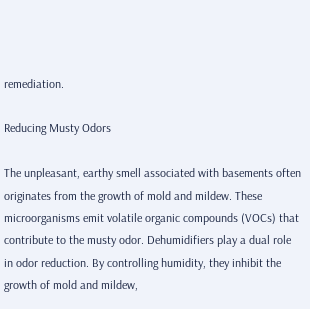remediation.

Reducing Musty Odors

The unpleasant, earthy smell associated with basements often originates from the growth of mold and mildew. These microorganisms emit volatile organic compounds (VOCs) that contribute to the musty odor. Dehumidifiers play a dual role in odor reduction. By controlling humidity, they inhibit the growth of mold and mildew,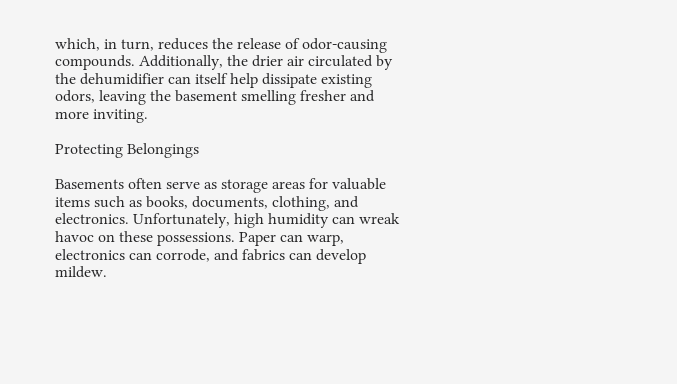which, in turn, reduces the release of odor-causing compounds. Additionally, the drier air circulated by the dehumidifier can itself help dissipate existing odors, leaving the basement smelling fresher and more inviting.

Protecting Belongings

Basements often serve as storage areas for valuable items such as books, documents, clothing, and electronics. Unfortunately, high humidity can wreak havoc on these possessions. Paper can warp, electronics can corrode, and fabrics can develop mildew.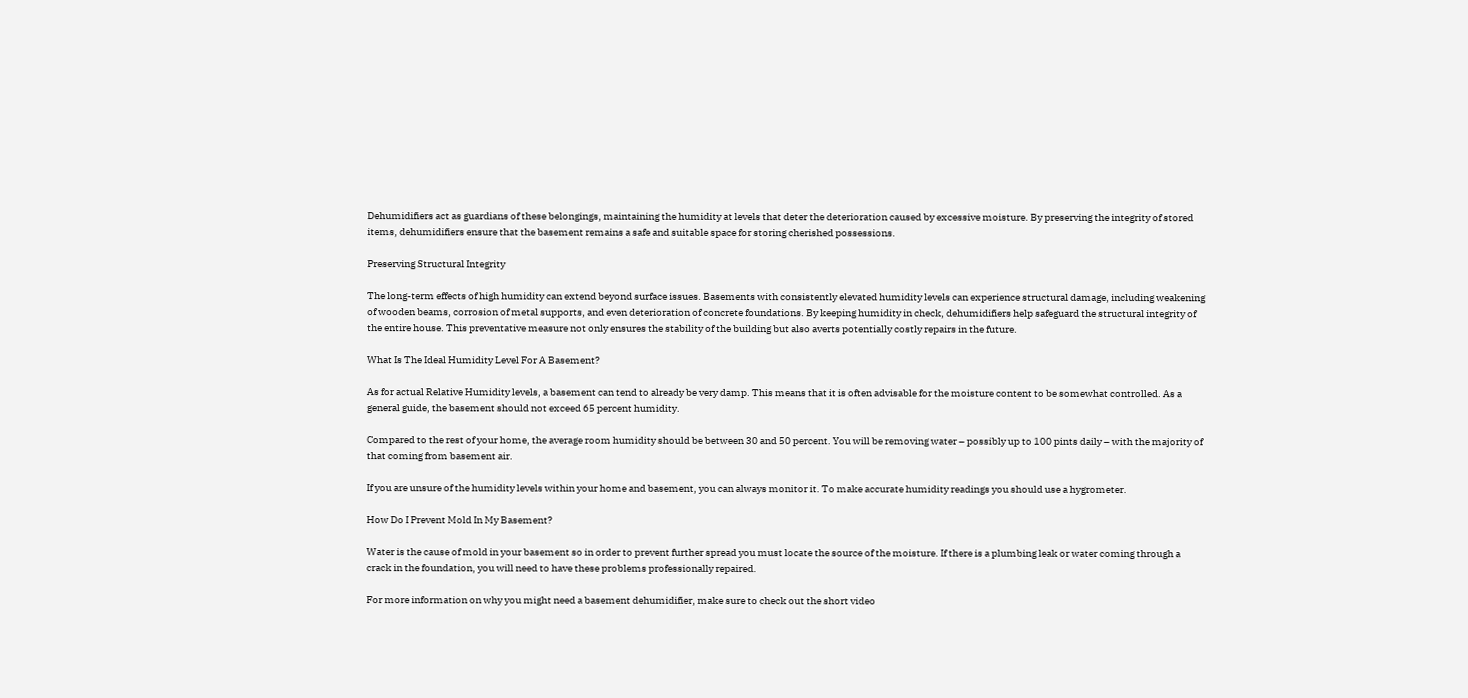Dehumidifiers act as guardians of these belongings, maintaining the humidity at levels that deter the deterioration caused by excessive moisture. By preserving the integrity of stored items, dehumidifiers ensure that the basement remains a safe and suitable space for storing cherished possessions.

Preserving Structural Integrity

The long-term effects of high humidity can extend beyond surface issues. Basements with consistently elevated humidity levels can experience structural damage, including weakening of wooden beams, corrosion of metal supports, and even deterioration of concrete foundations. By keeping humidity in check, dehumidifiers help safeguard the structural integrity of the entire house. This preventative measure not only ensures the stability of the building but also averts potentially costly repairs in the future.

What Is The Ideal Humidity Level For A Basement?

As for actual Relative Humidity levels, a basement can tend to already be very damp. This means that it is often advisable for the moisture content to be somewhat controlled. As a general guide, the basement should not exceed 65 percent humidity.

Compared to the rest of your home, the average room humidity should be between 30 and 50 percent. You will be removing water – possibly up to 100 pints daily – with the majority of that coming from basement air.

If you are unsure of the humidity levels within your home and basement, you can always monitor it. To make accurate humidity readings you should use a hygrometer.

How Do I Prevent Mold In My Basement?

Water is the cause of mold in your basement so in order to prevent further spread you must locate the source of the moisture. If there is a plumbing leak or water coming through a crack in the foundation, you will need to have these problems professionally repaired.

For more information on why you might need a basement dehumidifier, make sure to check out the short video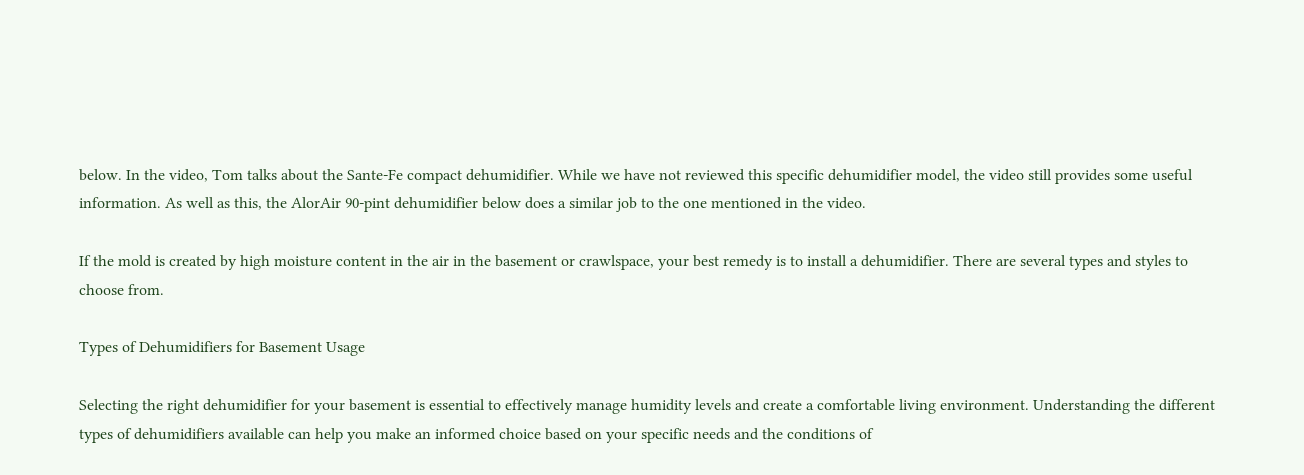below. In the video, Tom talks about the Sante-Fe compact dehumidifier. While we have not reviewed this specific dehumidifier model, the video still provides some useful information. As well as this, the AlorAir 90-pint dehumidifier below does a similar job to the one mentioned in the video.

If the mold is created by high moisture content in the air in the basement or crawlspace, your best remedy is to install a dehumidifier. There are several types and styles to choose from.

Types of Dehumidifiers for Basement Usage

Selecting the right dehumidifier for your basement is essential to effectively manage humidity levels and create a comfortable living environment. Understanding the different types of dehumidifiers available can help you make an informed choice based on your specific needs and the conditions of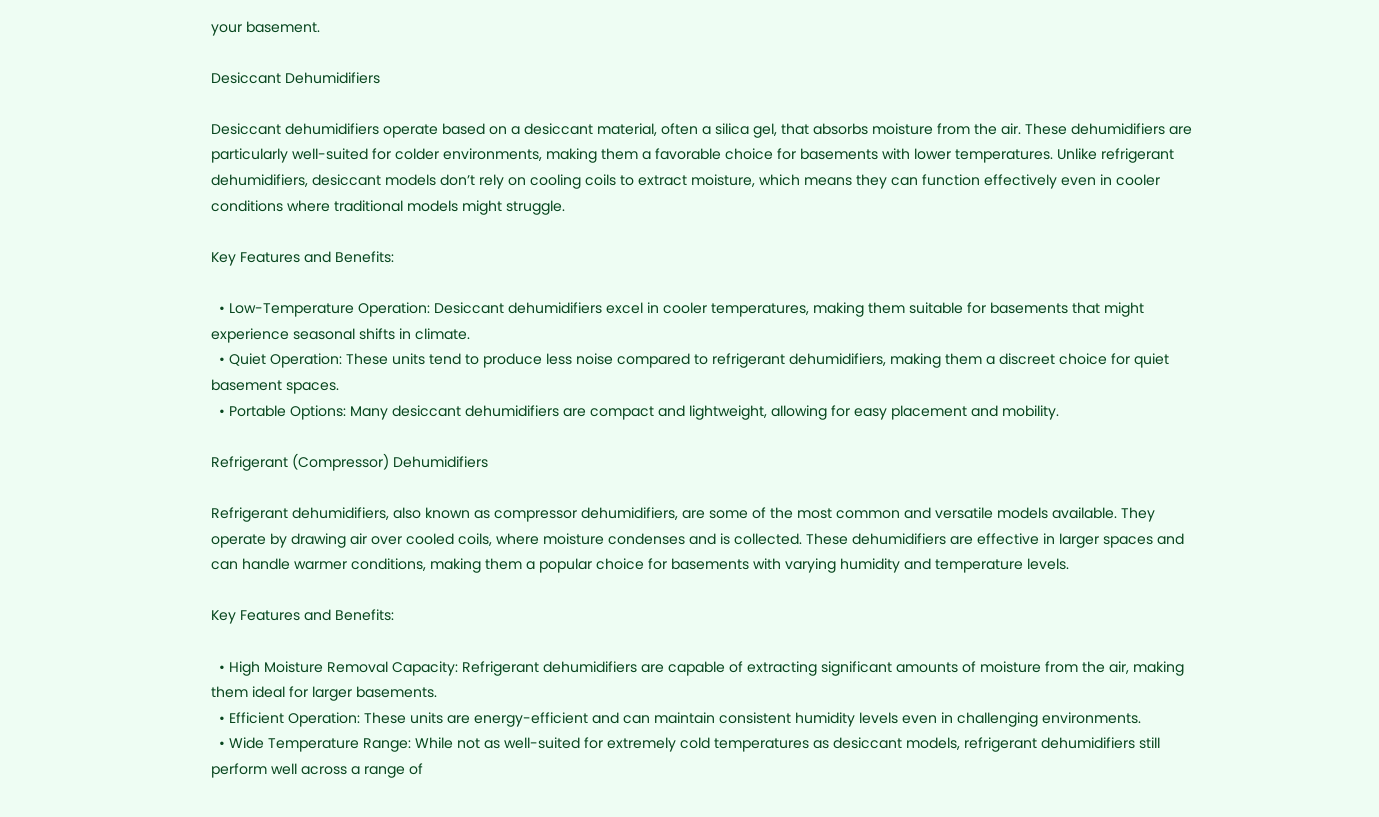your basement.

Desiccant Dehumidifiers

Desiccant dehumidifiers operate based on a desiccant material, often a silica gel, that absorbs moisture from the air. These dehumidifiers are particularly well-suited for colder environments, making them a favorable choice for basements with lower temperatures. Unlike refrigerant dehumidifiers, desiccant models don’t rely on cooling coils to extract moisture, which means they can function effectively even in cooler conditions where traditional models might struggle.

Key Features and Benefits:

  • Low-Temperature Operation: Desiccant dehumidifiers excel in cooler temperatures, making them suitable for basements that might experience seasonal shifts in climate.
  • Quiet Operation: These units tend to produce less noise compared to refrigerant dehumidifiers, making them a discreet choice for quiet basement spaces.
  • Portable Options: Many desiccant dehumidifiers are compact and lightweight, allowing for easy placement and mobility.

Refrigerant (Compressor) Dehumidifiers

Refrigerant dehumidifiers, also known as compressor dehumidifiers, are some of the most common and versatile models available. They operate by drawing air over cooled coils, where moisture condenses and is collected. These dehumidifiers are effective in larger spaces and can handle warmer conditions, making them a popular choice for basements with varying humidity and temperature levels.

Key Features and Benefits:

  • High Moisture Removal Capacity: Refrigerant dehumidifiers are capable of extracting significant amounts of moisture from the air, making them ideal for larger basements.
  • Efficient Operation: These units are energy-efficient and can maintain consistent humidity levels even in challenging environments.
  • Wide Temperature Range: While not as well-suited for extremely cold temperatures as desiccant models, refrigerant dehumidifiers still perform well across a range of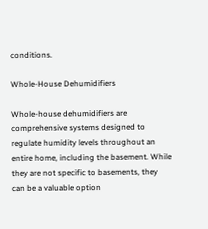conditions.

Whole-House Dehumidifiers

Whole-house dehumidifiers are comprehensive systems designed to regulate humidity levels throughout an entire home, including the basement. While they are not specific to basements, they can be a valuable option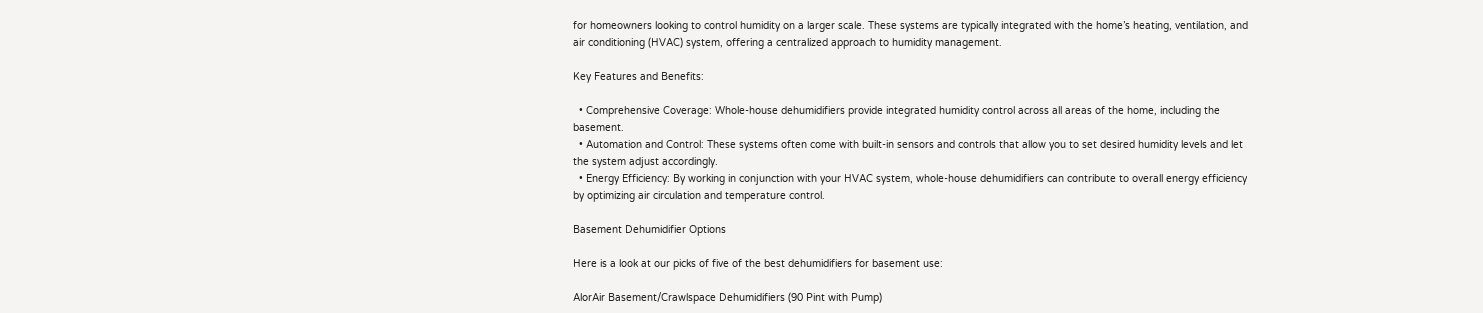for homeowners looking to control humidity on a larger scale. These systems are typically integrated with the home’s heating, ventilation, and air conditioning (HVAC) system, offering a centralized approach to humidity management.

Key Features and Benefits:

  • Comprehensive Coverage: Whole-house dehumidifiers provide integrated humidity control across all areas of the home, including the basement.
  • Automation and Control: These systems often come with built-in sensors and controls that allow you to set desired humidity levels and let the system adjust accordingly.
  • Energy Efficiency: By working in conjunction with your HVAC system, whole-house dehumidifiers can contribute to overall energy efficiency by optimizing air circulation and temperature control.

Basement Dehumidifier Options

Here is a look at our picks of five of the best dehumidifiers for basement use:

AlorAir Basement/Crawlspace Dehumidifiers (90 Pint with Pump)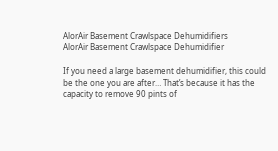AlorAir Basement Crawlspace Dehumidifiers
AlorAir Basement Crawlspace Dehumidifier

If you need a large basement dehumidifier, this could be the one you are after… That’s because it has the capacity to remove 90 pints of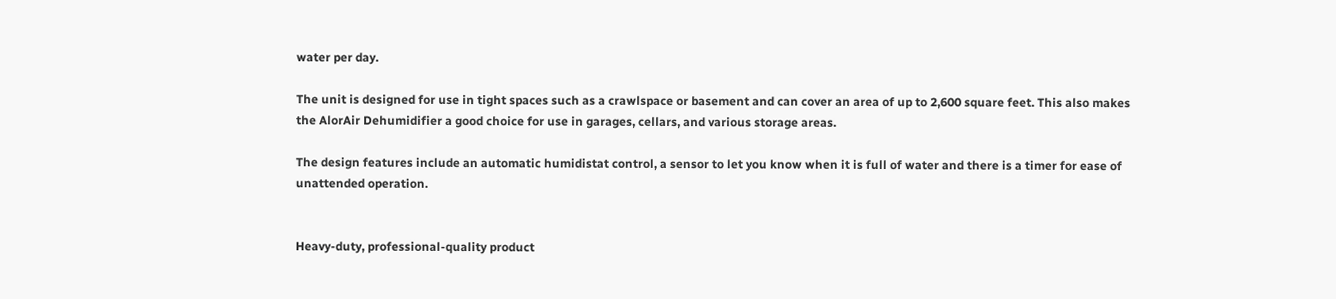water per day.

The unit is designed for use in tight spaces such as a crawlspace or basement and can cover an area of up to 2,600 square feet. This also makes the AlorAir Dehumidifier a good choice for use in garages, cellars, and various storage areas.

The design features include an automatic humidistat control, a sensor to let you know when it is full of water and there is a timer for ease of unattended operation.


Heavy-duty, professional-quality product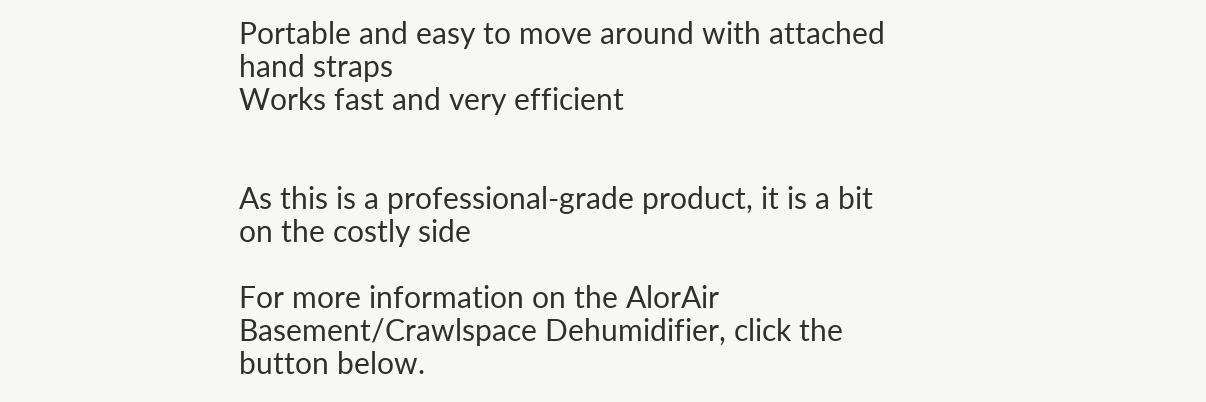Portable and easy to move around with attached hand straps
Works fast and very efficient


As this is a professional-grade product, it is a bit on the costly side

For more information on the AlorAir Basement/Crawlspace Dehumidifier, click the button below.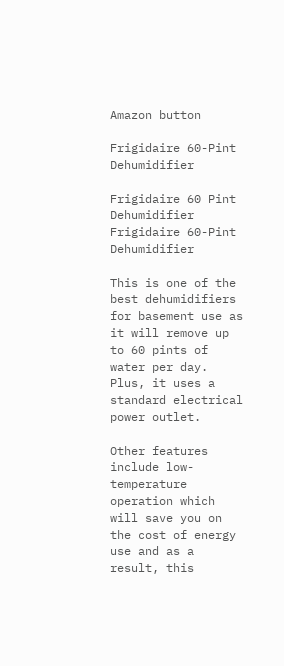Amazon button

Frigidaire 60-Pint Dehumidifier

Frigidaire 60 Pint Dehumidifier
Frigidaire 60-Pint Dehumidifier

This is one of the best dehumidifiers for basement use as it will remove up to 60 pints of water per day. Plus, it uses a standard electrical power outlet.

Other features include low-temperature operation which will save you on the cost of energy use and as a result, this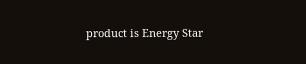product is Energy Star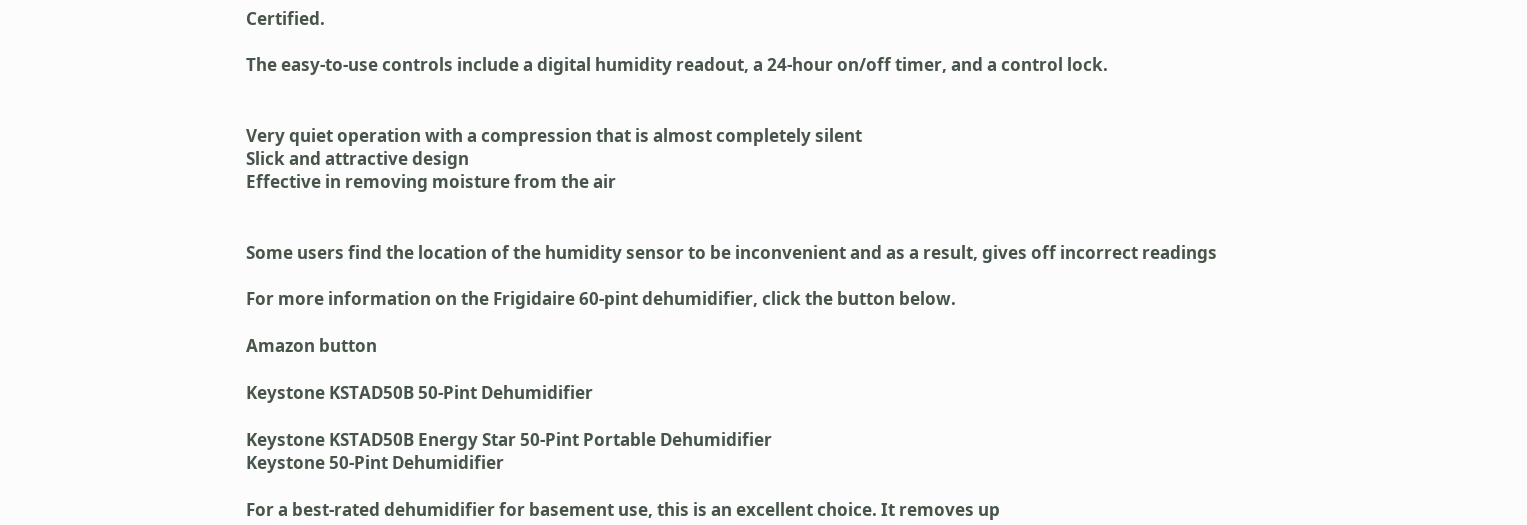Certified.

The easy-to-use controls include a digital humidity readout, a 24-hour on/off timer, and a control lock.


Very quiet operation with a compression that is almost completely silent
Slick and attractive design
Effective in removing moisture from the air


Some users find the location of the humidity sensor to be inconvenient and as a result, gives off incorrect readings

For more information on the Frigidaire 60-pint dehumidifier, click the button below.

Amazon button

Keystone KSTAD50B 50-Pint Dehumidifier

Keystone KSTAD50B Energy Star 50-Pint Portable Dehumidifier
Keystone 50-Pint Dehumidifier

For a best-rated dehumidifier for basement use, this is an excellent choice. It removes up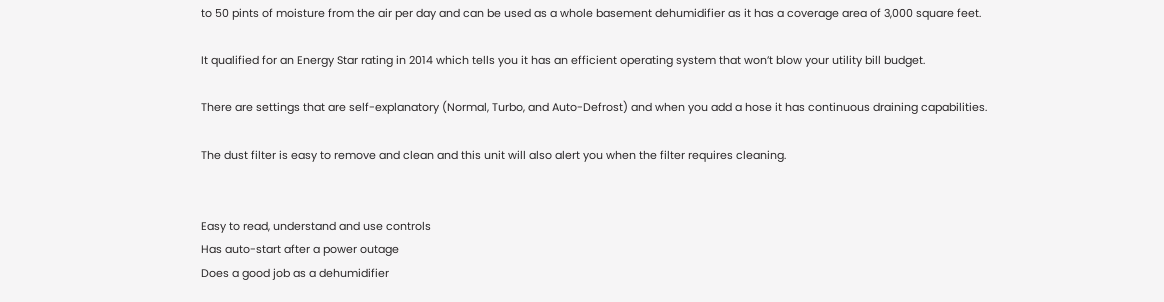to 50 pints of moisture from the air per day and can be used as a whole basement dehumidifier as it has a coverage area of 3,000 square feet.

It qualified for an Energy Star rating in 2014 which tells you it has an efficient operating system that won’t blow your utility bill budget.

There are settings that are self-explanatory (Normal, Turbo, and Auto-Defrost) and when you add a hose it has continuous draining capabilities.

The dust filter is easy to remove and clean and this unit will also alert you when the filter requires cleaning.


Easy to read, understand and use controls
Has auto-start after a power outage
Does a good job as a dehumidifier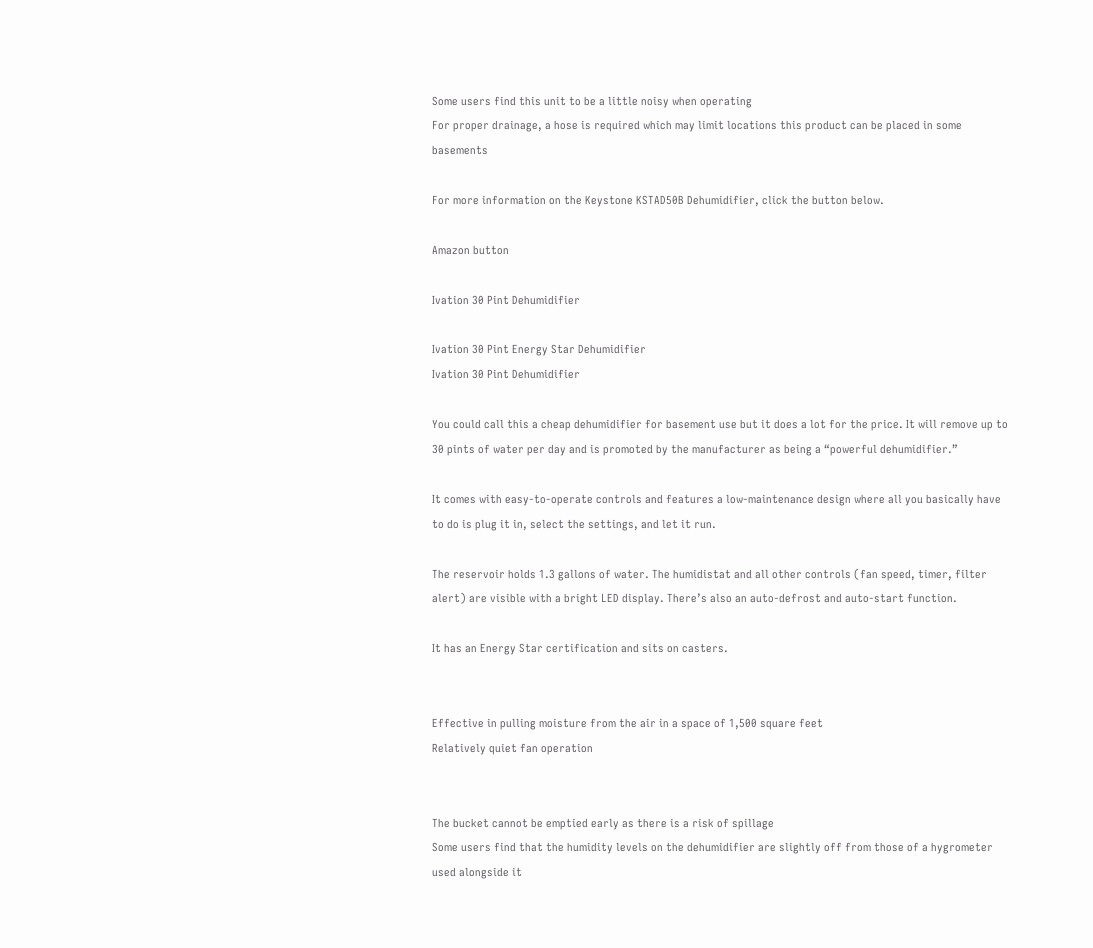Some users find this unit to be a little noisy when operating
For proper drainage, a hose is required which may limit locations this product can be placed in some basements

For more information on the Keystone KSTAD50B Dehumidifier, click the button below.

Amazon button

Ivation 30 Pint Dehumidifier

Ivation 30 Pint Energy Star Dehumidifier
Ivation 30 Pint Dehumidifier

You could call this a cheap dehumidifier for basement use but it does a lot for the price. It will remove up to 30 pints of water per day and is promoted by the manufacturer as being a “powerful dehumidifier.”

It comes with easy-to-operate controls and features a low-maintenance design where all you basically have to do is plug it in, select the settings, and let it run.

The reservoir holds 1.3 gallons of water. The humidistat and all other controls (fan speed, timer, filter alert) are visible with a bright LED display. There’s also an auto-defrost and auto-start function.

It has an Energy Star certification and sits on casters.


Effective in pulling moisture from the air in a space of 1,500 square feet
Relatively quiet fan operation


The bucket cannot be emptied early as there is a risk of spillage
Some users find that the humidity levels on the dehumidifier are slightly off from those of a hygrometer used alongside it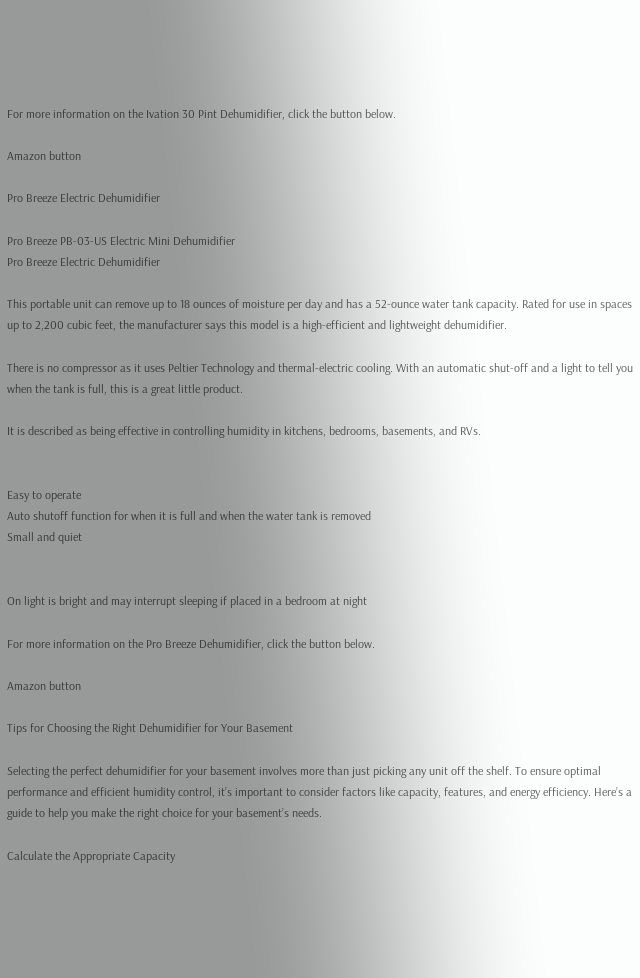For more information on the Ivation 30 Pint Dehumidifier, click the button below.

Amazon button

Pro Breeze Electric Dehumidifier

Pro Breeze PB-03-US Electric Mini Dehumidifier
Pro Breeze Electric Dehumidifier

This portable unit can remove up to 18 ounces of moisture per day and has a 52-ounce water tank capacity. Rated for use in spaces up to 2,200 cubic feet, the manufacturer says this model is a high-efficient and lightweight dehumidifier.

There is no compressor as it uses Peltier Technology and thermal-electric cooling. With an automatic shut-off and a light to tell you when the tank is full, this is a great little product.

It is described as being effective in controlling humidity in kitchens, bedrooms, basements, and RVs.


Easy to operate
Auto shutoff function for when it is full and when the water tank is removed
Small and quiet


On light is bright and may interrupt sleeping if placed in a bedroom at night

For more information on the Pro Breeze Dehumidifier, click the button below.

Amazon button

Tips for Choosing the Right Dehumidifier for Your Basement

Selecting the perfect dehumidifier for your basement involves more than just picking any unit off the shelf. To ensure optimal performance and efficient humidity control, it’s important to consider factors like capacity, features, and energy efficiency. Here’s a guide to help you make the right choice for your basement’s needs.

Calculate the Appropriate Capacity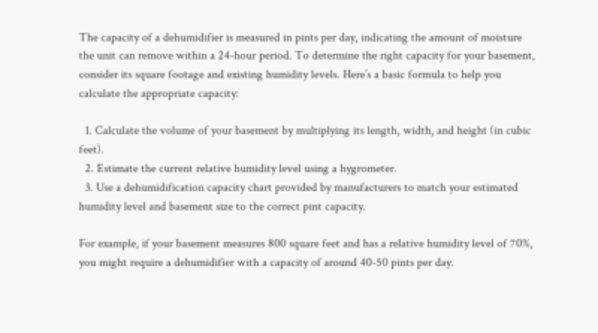The capacity of a dehumidifier is measured in pints per day, indicating the amount of moisture the unit can remove within a 24-hour period. To determine the right capacity for your basement, consider its square footage and existing humidity levels. Here’s a basic formula to help you calculate the appropriate capacity:

  1. Calculate the volume of your basement by multiplying its length, width, and height (in cubic feet).
  2. Estimate the current relative humidity level using a hygrometer.
  3. Use a dehumidification capacity chart provided by manufacturers to match your estimated humidity level and basement size to the correct pint capacity.

For example, if your basement measures 800 square feet and has a relative humidity level of 70%, you might require a dehumidifier with a capacity of around 40-50 pints per day.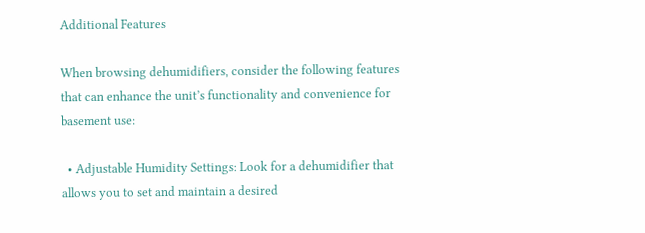Additional Features

When browsing dehumidifiers, consider the following features that can enhance the unit’s functionality and convenience for basement use:

  • Adjustable Humidity Settings: Look for a dehumidifier that allows you to set and maintain a desired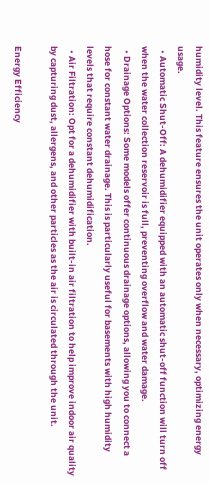humidity level. This feature ensures the unit operates only when necessary, optimizing energy usage.
  • Automatic Shut-Off: A dehumidifier equipped with an automatic shut-off function will turn off when the water collection reservoir is full, preventing overflow and water damage.
  • Drainage Options: Some models offer continuous drainage options, allowing you to connect a hose for constant water drainage. This is particularly useful for basements with high humidity levels that require constant dehumidification.
  • Air Filtration: Opt for a dehumidifier with built-in air filtration to help improve indoor air quality by capturing dust, allergens, and other particles as the air is circulated through the unit.

Energy Efficiency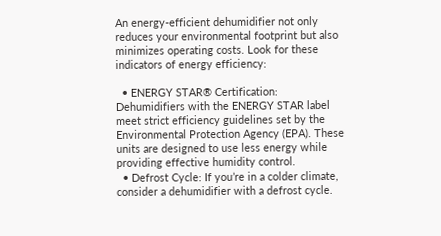An energy-efficient dehumidifier not only reduces your environmental footprint but also minimizes operating costs. Look for these indicators of energy efficiency:

  • ENERGY STAR® Certification: Dehumidifiers with the ENERGY STAR label meet strict efficiency guidelines set by the Environmental Protection Agency (EPA). These units are designed to use less energy while providing effective humidity control.
  • Defrost Cycle: If you’re in a colder climate, consider a dehumidifier with a defrost cycle.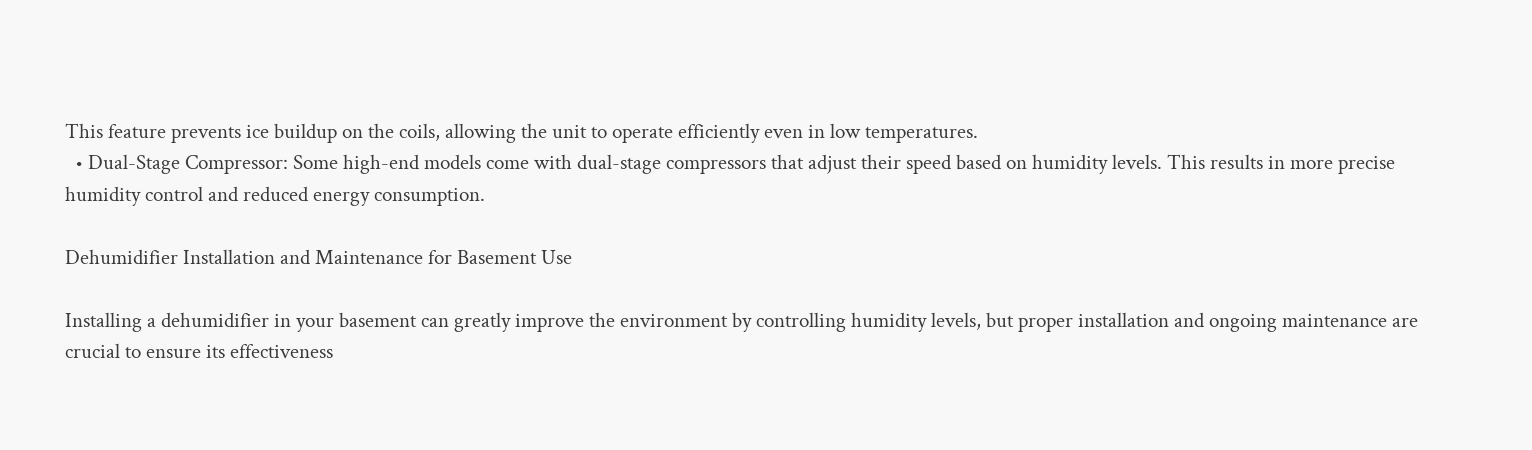This feature prevents ice buildup on the coils, allowing the unit to operate efficiently even in low temperatures.
  • Dual-Stage Compressor: Some high-end models come with dual-stage compressors that adjust their speed based on humidity levels. This results in more precise humidity control and reduced energy consumption.

Dehumidifier Installation and Maintenance for Basement Use

Installing a dehumidifier in your basement can greatly improve the environment by controlling humidity levels, but proper installation and ongoing maintenance are crucial to ensure its effectiveness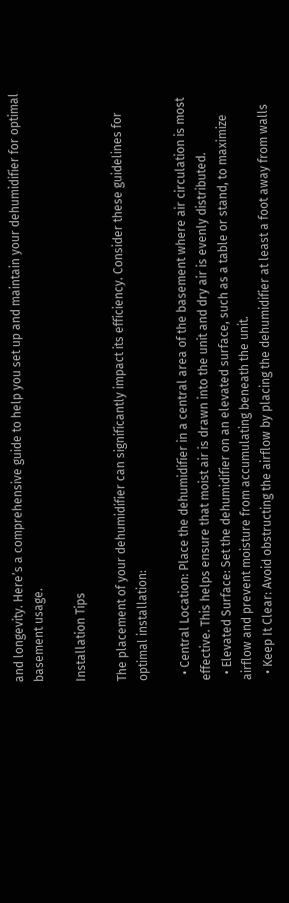and longevity. Here’s a comprehensive guide to help you set up and maintain your dehumidifier for optimal basement usage.

Installation Tips

The placement of your dehumidifier can significantly impact its efficiency. Consider these guidelines for optimal installation:

  • Central Location: Place the dehumidifier in a central area of the basement where air circulation is most effective. This helps ensure that moist air is drawn into the unit and dry air is evenly distributed.
  • Elevated Surface: Set the dehumidifier on an elevated surface, such as a table or stand, to maximize airflow and prevent moisture from accumulating beneath the unit.
  • Keep It Clear: Avoid obstructing the airflow by placing the dehumidifier at least a foot away from walls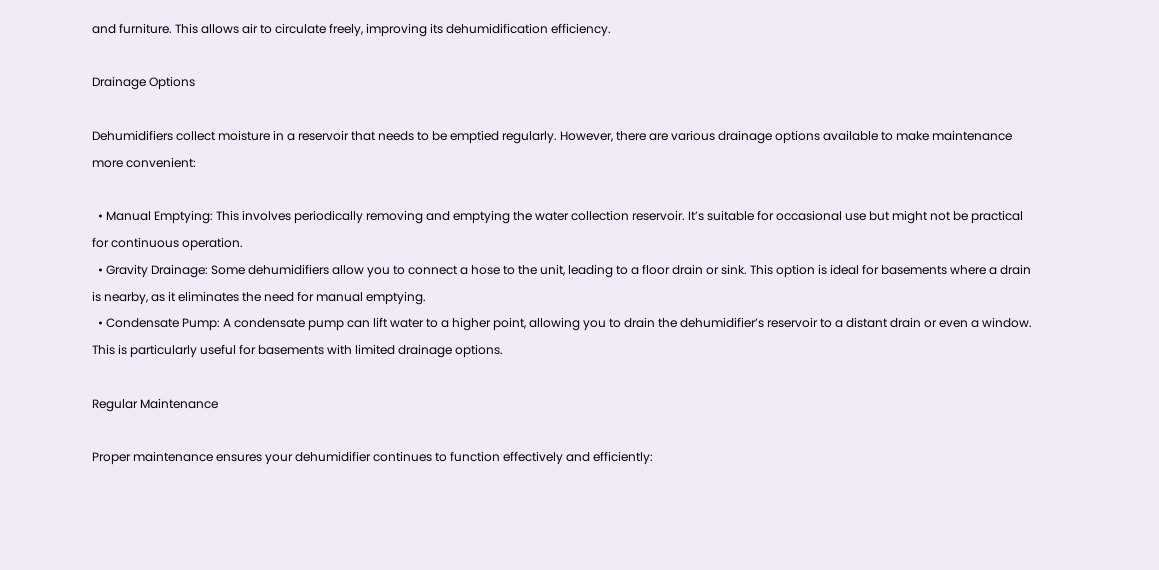and furniture. This allows air to circulate freely, improving its dehumidification efficiency.

Drainage Options

Dehumidifiers collect moisture in a reservoir that needs to be emptied regularly. However, there are various drainage options available to make maintenance more convenient:

  • Manual Emptying: This involves periodically removing and emptying the water collection reservoir. It’s suitable for occasional use but might not be practical for continuous operation.
  • Gravity Drainage: Some dehumidifiers allow you to connect a hose to the unit, leading to a floor drain or sink. This option is ideal for basements where a drain is nearby, as it eliminates the need for manual emptying.
  • Condensate Pump: A condensate pump can lift water to a higher point, allowing you to drain the dehumidifier’s reservoir to a distant drain or even a window. This is particularly useful for basements with limited drainage options.

Regular Maintenance

Proper maintenance ensures your dehumidifier continues to function effectively and efficiently: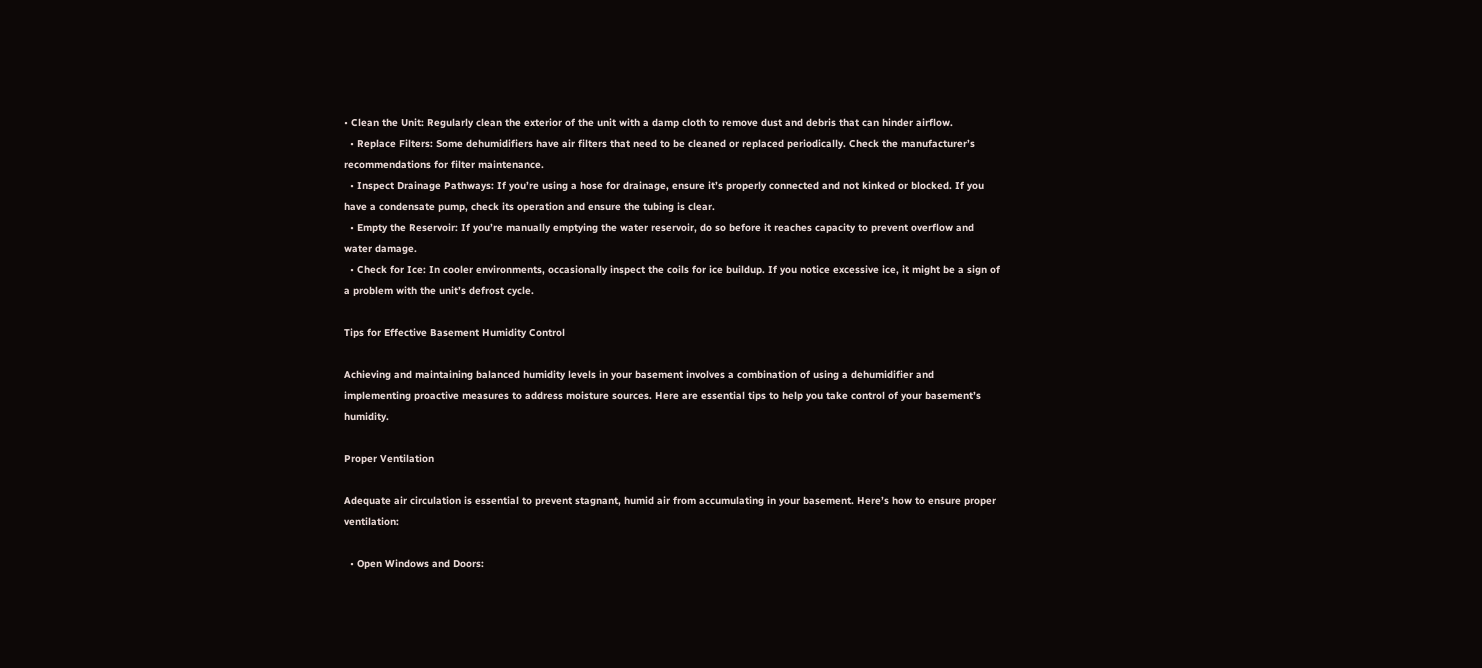• Clean the Unit: Regularly clean the exterior of the unit with a damp cloth to remove dust and debris that can hinder airflow.
  • Replace Filters: Some dehumidifiers have air filters that need to be cleaned or replaced periodically. Check the manufacturer’s recommendations for filter maintenance.
  • Inspect Drainage Pathways: If you’re using a hose for drainage, ensure it’s properly connected and not kinked or blocked. If you have a condensate pump, check its operation and ensure the tubing is clear.
  • Empty the Reservoir: If you’re manually emptying the water reservoir, do so before it reaches capacity to prevent overflow and water damage.
  • Check for Ice: In cooler environments, occasionally inspect the coils for ice buildup. If you notice excessive ice, it might be a sign of a problem with the unit’s defrost cycle.

Tips for Effective Basement Humidity Control

Achieving and maintaining balanced humidity levels in your basement involves a combination of using a dehumidifier and implementing proactive measures to address moisture sources. Here are essential tips to help you take control of your basement’s humidity.

Proper Ventilation

Adequate air circulation is essential to prevent stagnant, humid air from accumulating in your basement. Here’s how to ensure proper ventilation:

  • Open Windows and Doors: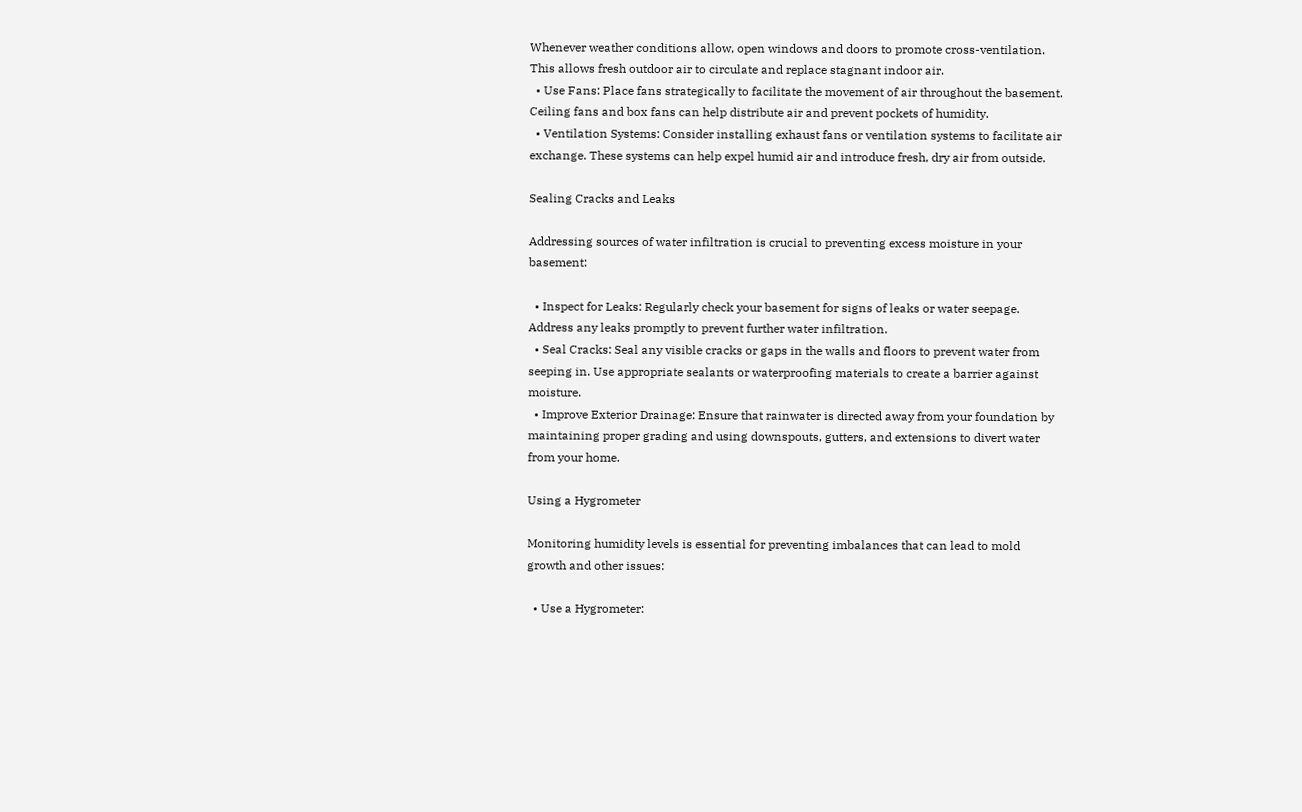Whenever weather conditions allow, open windows and doors to promote cross-ventilation. This allows fresh outdoor air to circulate and replace stagnant indoor air.
  • Use Fans: Place fans strategically to facilitate the movement of air throughout the basement. Ceiling fans and box fans can help distribute air and prevent pockets of humidity.
  • Ventilation Systems: Consider installing exhaust fans or ventilation systems to facilitate air exchange. These systems can help expel humid air and introduce fresh, dry air from outside.

Sealing Cracks and Leaks

Addressing sources of water infiltration is crucial to preventing excess moisture in your basement:

  • Inspect for Leaks: Regularly check your basement for signs of leaks or water seepage. Address any leaks promptly to prevent further water infiltration.
  • Seal Cracks: Seal any visible cracks or gaps in the walls and floors to prevent water from seeping in. Use appropriate sealants or waterproofing materials to create a barrier against moisture.
  • Improve Exterior Drainage: Ensure that rainwater is directed away from your foundation by maintaining proper grading and using downspouts, gutters, and extensions to divert water from your home.

Using a Hygrometer

Monitoring humidity levels is essential for preventing imbalances that can lead to mold growth and other issues:

  • Use a Hygrometer: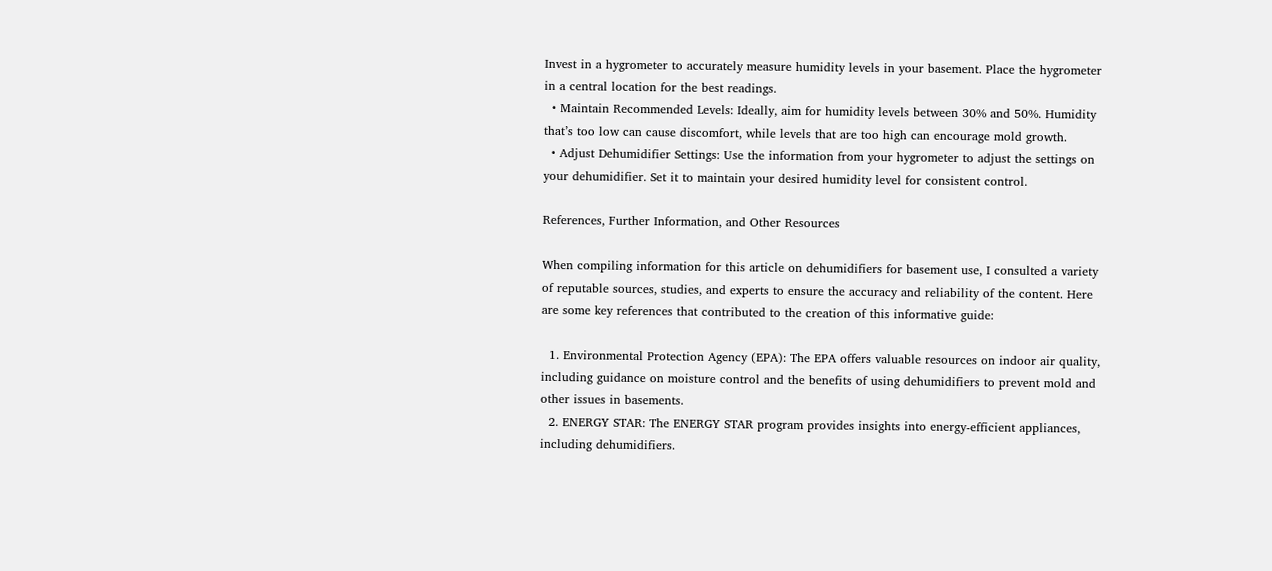Invest in a hygrometer to accurately measure humidity levels in your basement. Place the hygrometer in a central location for the best readings.
  • Maintain Recommended Levels: Ideally, aim for humidity levels between 30% and 50%. Humidity that’s too low can cause discomfort, while levels that are too high can encourage mold growth.
  • Adjust Dehumidifier Settings: Use the information from your hygrometer to adjust the settings on your dehumidifier. Set it to maintain your desired humidity level for consistent control.

References, Further Information, and Other Resources

When compiling information for this article on dehumidifiers for basement use, I consulted a variety of reputable sources, studies, and experts to ensure the accuracy and reliability of the content. Here are some key references that contributed to the creation of this informative guide:

  1. Environmental Protection Agency (EPA): The EPA offers valuable resources on indoor air quality, including guidance on moisture control and the benefits of using dehumidifiers to prevent mold and other issues in basements.
  2. ENERGY STAR: The ENERGY STAR program provides insights into energy-efficient appliances, including dehumidifiers.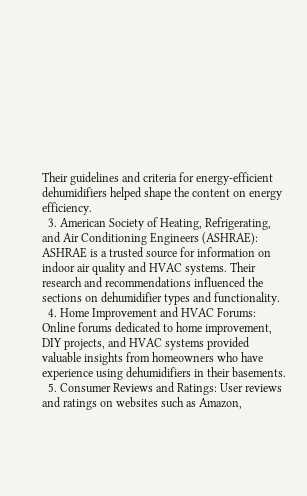Their guidelines and criteria for energy-efficient dehumidifiers helped shape the content on energy efficiency.
  3. American Society of Heating, Refrigerating, and Air Conditioning Engineers (ASHRAE): ASHRAE is a trusted source for information on indoor air quality and HVAC systems. Their research and recommendations influenced the sections on dehumidifier types and functionality.
  4. Home Improvement and HVAC Forums: Online forums dedicated to home improvement, DIY projects, and HVAC systems provided valuable insights from homeowners who have experience using dehumidifiers in their basements.
  5. Consumer Reviews and Ratings: User reviews and ratings on websites such as Amazon,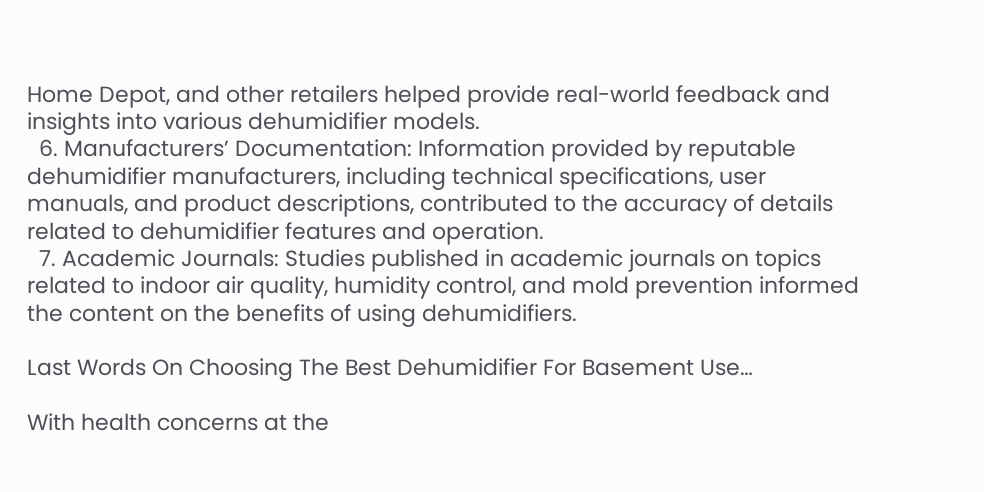Home Depot, and other retailers helped provide real-world feedback and insights into various dehumidifier models.
  6. Manufacturers’ Documentation: Information provided by reputable dehumidifier manufacturers, including technical specifications, user manuals, and product descriptions, contributed to the accuracy of details related to dehumidifier features and operation.
  7. Academic Journals: Studies published in academic journals on topics related to indoor air quality, humidity control, and mold prevention informed the content on the benefits of using dehumidifiers.

Last Words On Choosing The Best Dehumidifier For Basement Use…

With health concerns at the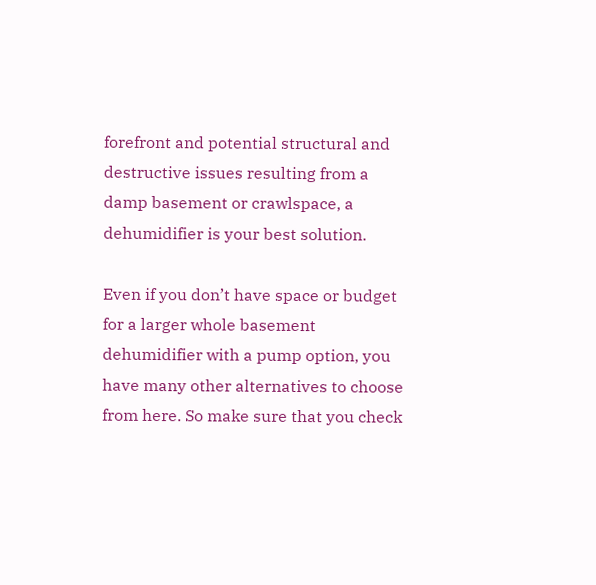forefront and potential structural and destructive issues resulting from a damp basement or crawlspace, a dehumidifier is your best solution.

Even if you don’t have space or budget for a larger whole basement dehumidifier with a pump option, you have many other alternatives to choose from here. So make sure that you check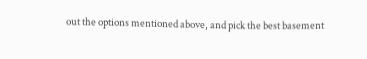out the options mentioned above, and pick the best basement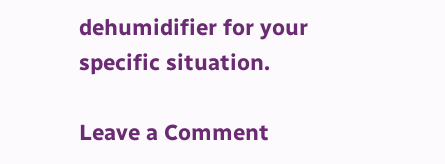dehumidifier for your specific situation.

Leave a Comment